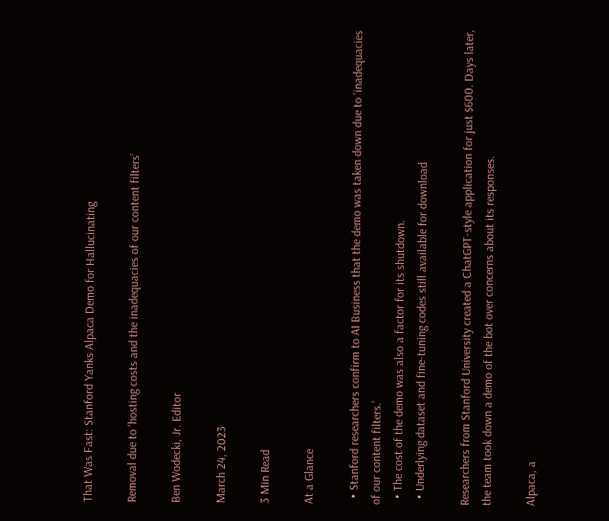That Was Fast: Stanford Yanks Alpaca Demo for Hallucinating

Removal due to ‘hosting costs and the inadequacies of our content filters’

Ben Wodecki, Jr. Editor

March 24, 2023

3 Min Read

At a Glance

  • Stanford researchers confirm to AI Business that the demo was taken down due to ‘inadequacies of our content filters.’
  • The cost of the demo was also a factor for its shutdown.
  • Underlying dataset and fine-tuning codes still available for download

Researchers from Stanford University created a ChatGPT-style application for just $600. Days later, the team took down a demo of the bot over concerns about its responses.

Alpaca, a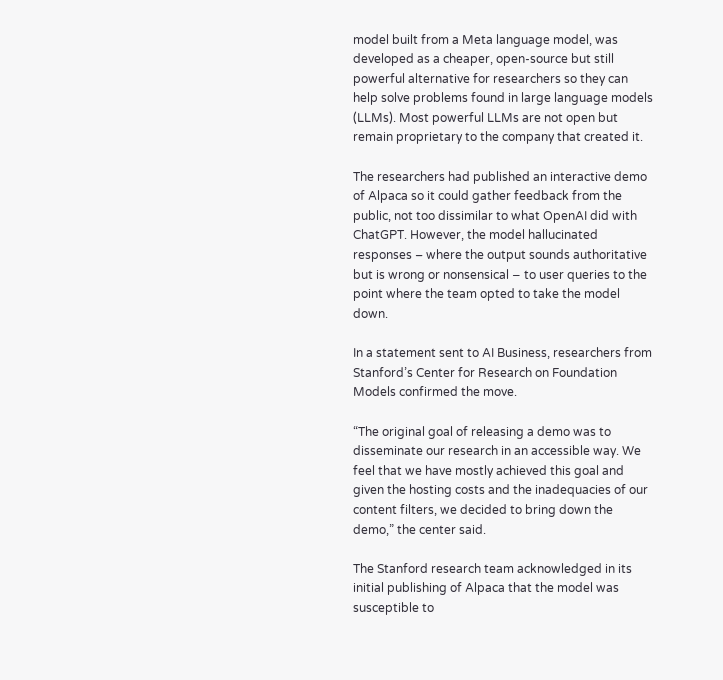model built from a Meta language model, was developed as a cheaper, open-source but still powerful alternative for researchers so they can help solve problems found in large language models (LLMs). Most powerful LLMs are not open but remain proprietary to the company that created it.

The researchers had published an interactive demo of Alpaca so it could gather feedback from the public, not too dissimilar to what OpenAI did with ChatGPT. However, the model hallucinated responses – where the output sounds authoritative but is wrong or nonsensical − to user queries to the point where the team opted to take the model down.

In a statement sent to AI Business, researchers from Stanford’s Center for Research on Foundation Models confirmed the move.

“The original goal of releasing a demo was to disseminate our research in an accessible way. We feel that we have mostly achieved this goal and given the hosting costs and the inadequacies of our content filters, we decided to bring down the demo,” the center said.

The Stanford research team acknowledged in its initial publishing of Alpaca that the model was susceptible to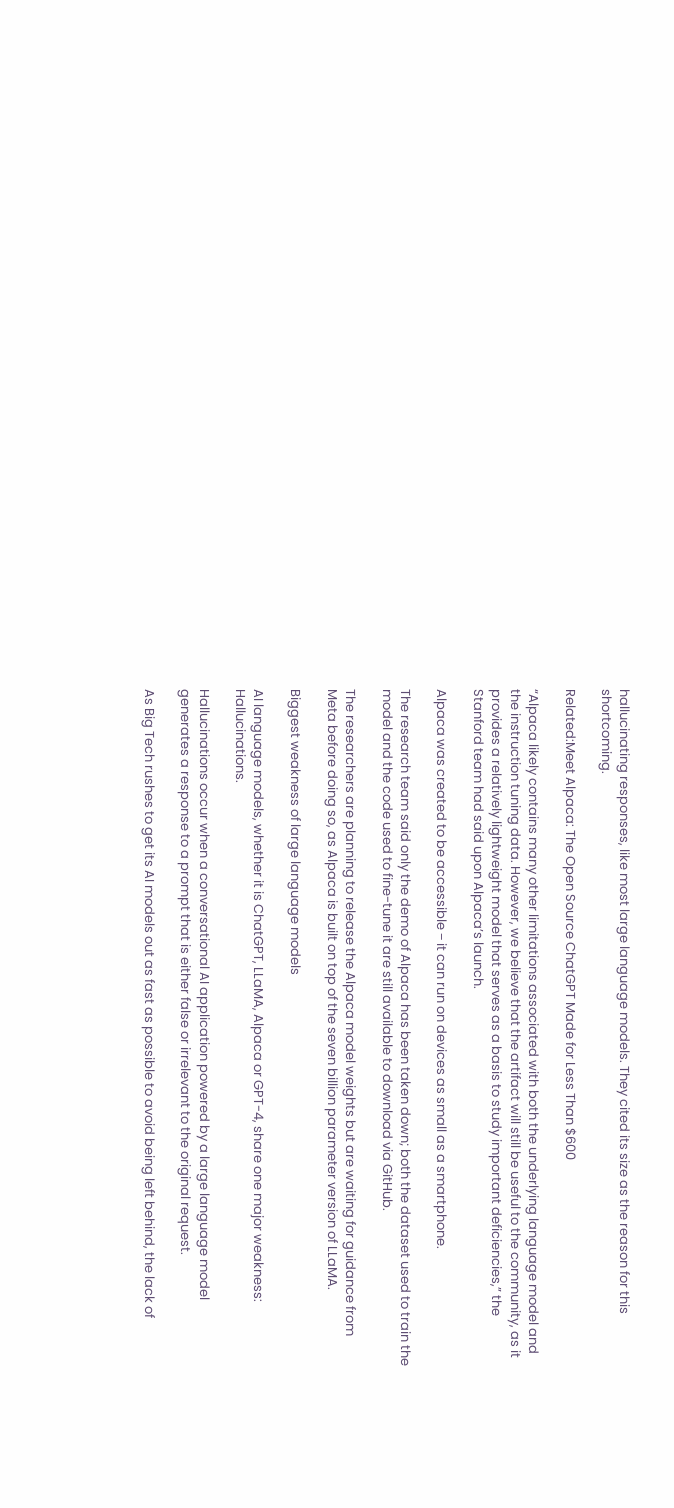hallucinating responses, like most large language models. They cited its size as the reason for this shortcoming.

Related:Meet Alpaca: The Open Source ChatGPT Made for Less Than $600

“Alpaca likely contains many other limitations associated with both the underlying language model and the instruction tuning data. However, we believe that the artifact will still be useful to the community, as it provides a relatively lightweight model that serves as a basis to study important deficiencies,” the Stanford team had said upon Alpaca’s launch.

Alpaca was created to be accessible − it can run on devices as small as a smartphone.

The research team said only the demo of Alpaca has been taken down; both the dataset used to train the model and the code used to fine-tune it are still available to download via GitHub.

The researchers are planning to release the Alpaca model weights but are waiting for guidance from Meta before doing so, as Alpaca is built on top of the seven billion parameter version of LLaMA.

Biggest weakness of large language models

AI language models, whether it is ChatGPT, LLaMA, Alpaca or GPT-4, share one major weakness: Hallucinations.

Hallucinations occur when a conversational AI application powered by a large language model generates a response to a prompt that is either false or irrelevant to the original request.

As Big Tech rushes to get its AI models out as fast as possible to avoid being left behind, the lack of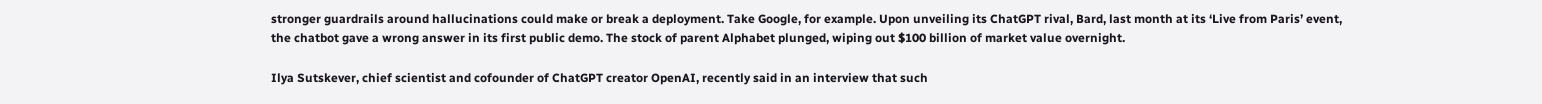stronger guardrails around hallucinations could make or break a deployment. Take Google, for example. Upon unveiling its ChatGPT rival, Bard, last month at its ‘Live from Paris’ event, the chatbot gave a wrong answer in its first public demo. The stock of parent Alphabet plunged, wiping out $100 billion of market value overnight.

Ilya Sutskever, chief scientist and cofounder of ChatGPT creator OpenAI, recently said in an interview that such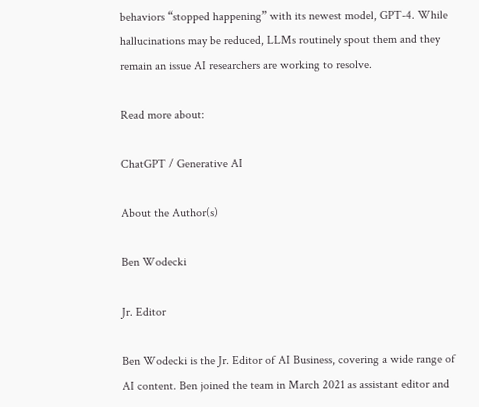behaviors “stopped happening” with its newest model, GPT-4. While hallucinations may be reduced, LLMs routinely spout them and they remain an issue AI researchers are working to resolve.

Read more about:

ChatGPT / Generative AI

About the Author(s)

Ben Wodecki

Jr. Editor

Ben Wodecki is the Jr. Editor of AI Business, covering a wide range of AI content. Ben joined the team in March 2021 as assistant editor and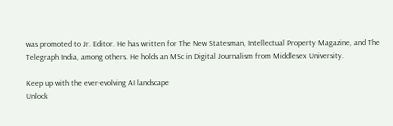was promoted to Jr. Editor. He has written for The New Statesman, Intellectual Property Magazine, and The Telegraph India, among others. He holds an MSc in Digital Journalism from Middlesex University.

Keep up with the ever-evolving AI landscape
Unlock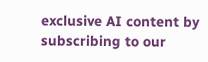exclusive AI content by subscribing to our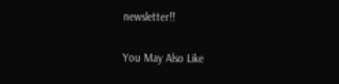newsletter!!

You May Also Like